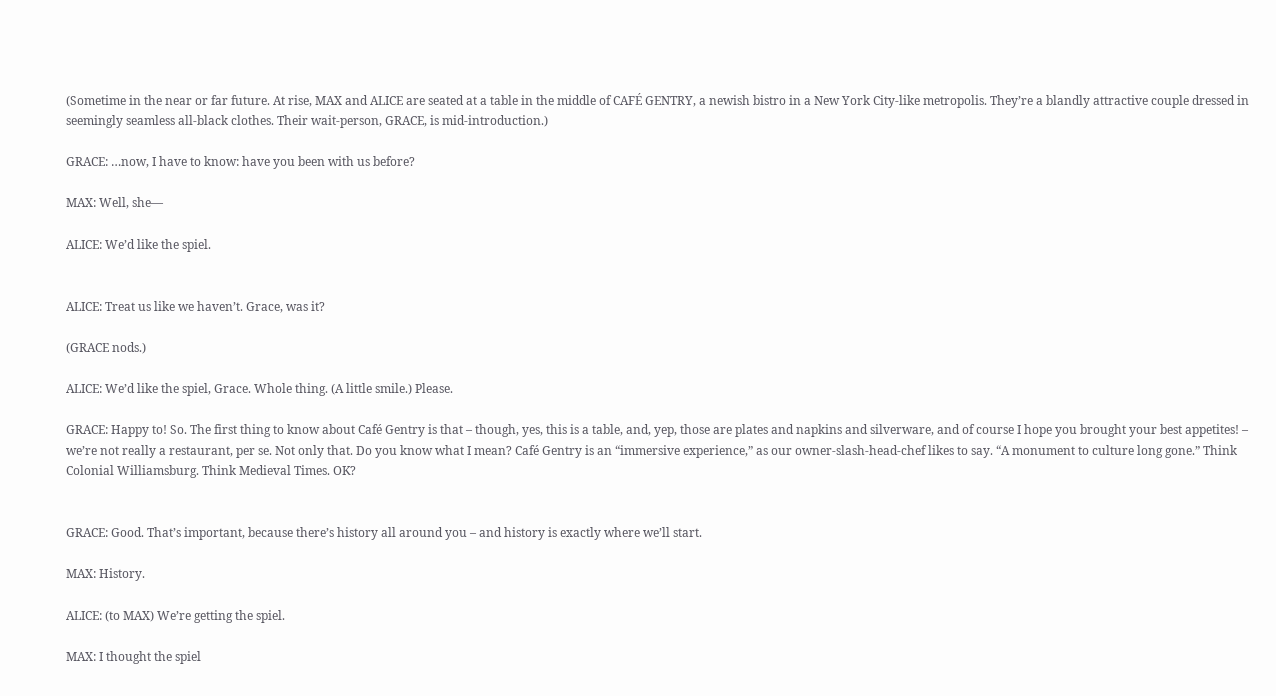(Sometime in the near or far future. At rise, MAX and ALICE are seated at a table in the middle of CAFÉ GENTRY, a newish bistro in a New York City-like metropolis. They’re a blandly attractive couple dressed in seemingly seamless all-black clothes. Their wait-person, GRACE, is mid-introduction.)

GRACE: …now, I have to know: have you been with us before?

MAX: Well, she—

ALICE: We’d like the spiel.


ALICE: Treat us like we haven’t. Grace, was it?

(GRACE nods.)

ALICE: We’d like the spiel, Grace. Whole thing. (A little smile.) Please.

GRACE: Happy to! So. The first thing to know about Café Gentry is that – though, yes, this is a table, and, yep, those are plates and napkins and silverware, and of course I hope you brought your best appetites! – we’re not really a restaurant, per se. Not only that. Do you know what I mean? Café Gentry is an “immersive experience,” as our owner-slash-head-chef likes to say. “A monument to culture long gone.” Think Colonial Williamsburg. Think Medieval Times. OK?


GRACE: Good. That’s important, because there’s history all around you – and history is exactly where we’ll start.

MAX: History.

ALICE: (to MAX) We’re getting the spiel.

MAX: I thought the spiel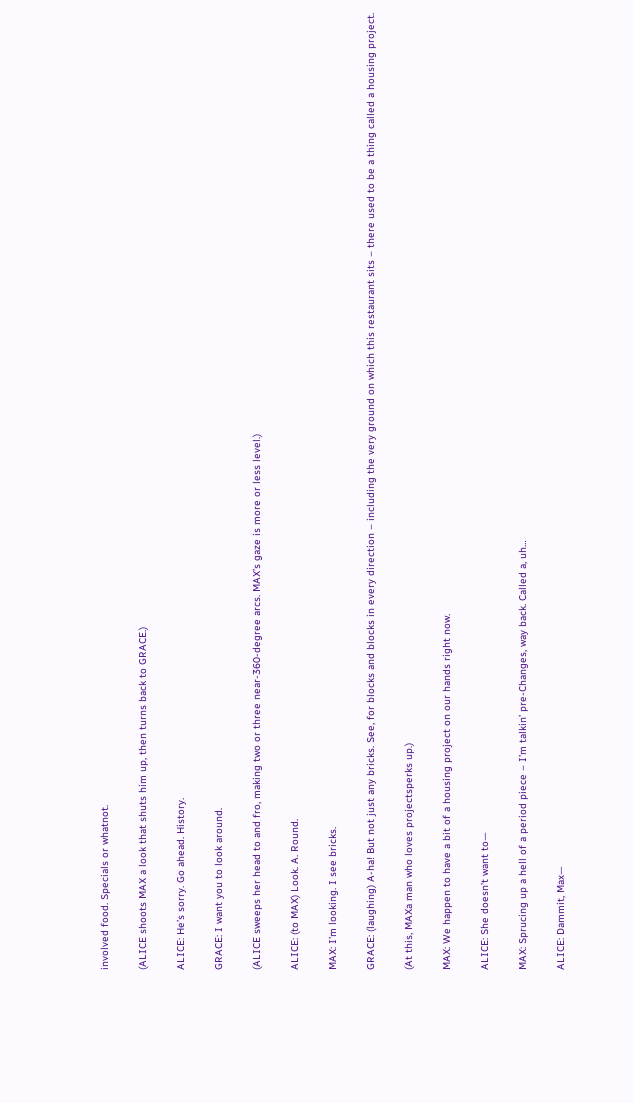involved food. Specials or whatnot.

(ALICE shoots MAX a look that shuts him up, then turns back to GRACE.)

ALICE: He’s sorry. Go ahead. History.

GRACE: I want you to look around.

(ALICE sweeps her head to and fro, making two or three near-360-degree arcs. MAX’s gaze is more or less level.)

ALICE: (to MAX) Look. A. Round.

MAX: I’m looking. I see bricks.

GRACE: (laughing) A-ha! But not just any bricks. See, for blocks and blocks in every direction – including the very ground on which this restaurant sits – there used to be a thing called a housing project.

(At this, MAXa man who loves projectsperks up.)

MAX: We happen to have a bit of a housing project on our hands right now.

ALICE: She doesn’t want to—

MAX: Sprucing up a hell of a period piece – I’m talkin’ pre-Changes, way back. Called a, uh…

ALICE: Dammit, Max—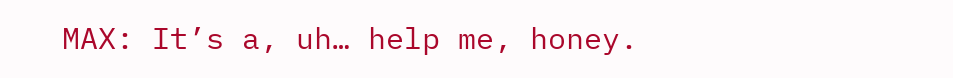MAX: It’s a, uh… help me, honey.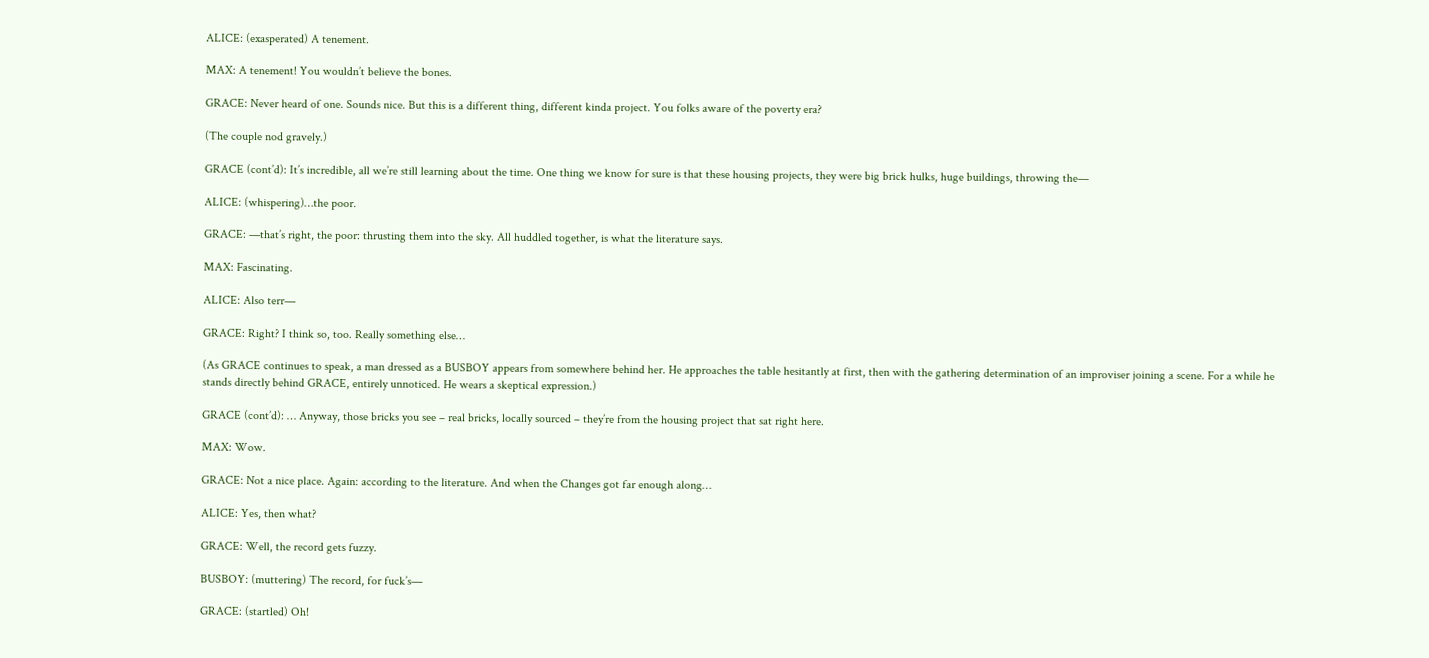ALICE: (exasperated) A tenement.

MAX: A tenement! You wouldn’t believe the bones.

GRACE: Never heard of one. Sounds nice. But this is a different thing, different kinda project. You folks aware of the poverty era?

(The couple nod gravely.)

GRACE (cont’d): It’s incredible, all we’re still learning about the time. One thing we know for sure is that these housing projects, they were big brick hulks, huge buildings, throwing the—

ALICE: (whispering)…the poor.

GRACE: —that’s right, the poor: thrusting them into the sky. All huddled together, is what the literature says.

MAX: Fascinating.

ALICE: Also terr—

GRACE: Right? I think so, too. Really something else…

(As GRACE continues to speak, a man dressed as a BUSBOY appears from somewhere behind her. He approaches the table hesitantly at first, then with the gathering determination of an improviser joining a scene. For a while he stands directly behind GRACE, entirely unnoticed. He wears a skeptical expression.)

GRACE (cont’d): … Anyway, those bricks you see – real bricks, locally sourced – they’re from the housing project that sat right here.

MAX: Wow.

GRACE: Not a nice place. Again: according to the literature. And when the Changes got far enough along…

ALICE: Yes, then what?

GRACE: Well, the record gets fuzzy.

BUSBOY: (muttering) The record, for fuck’s—

GRACE: (startled) Oh!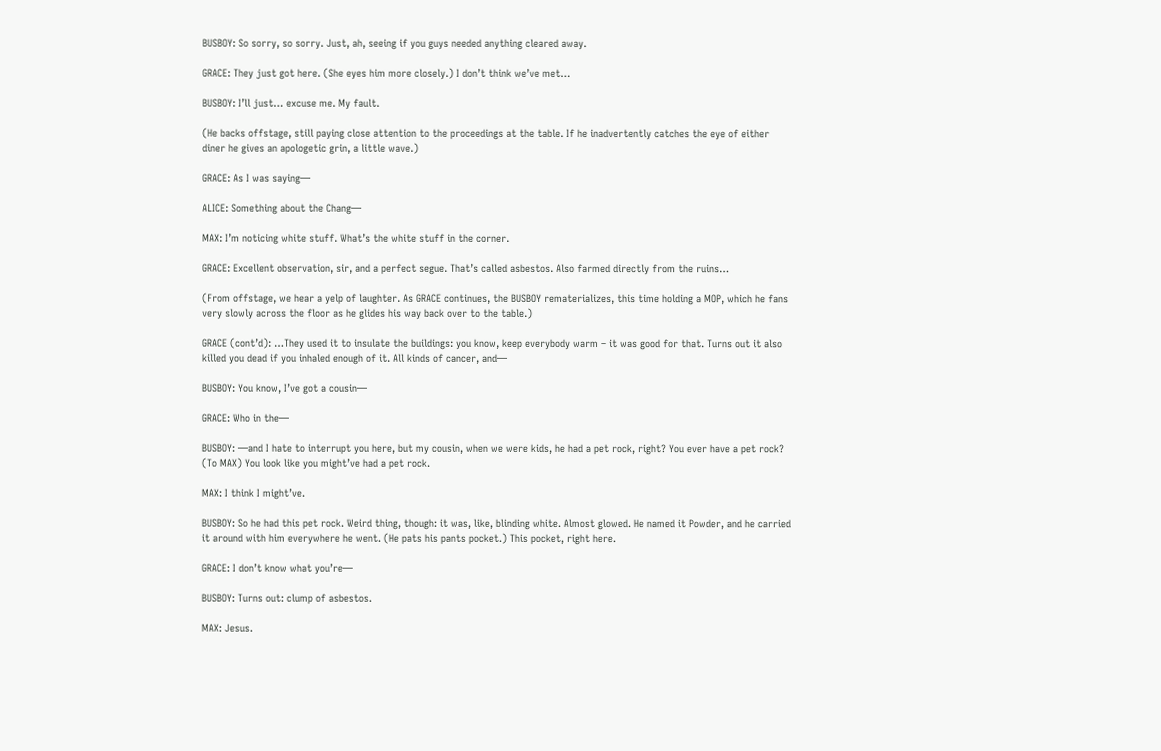BUSBOY: So sorry, so sorry. Just, ah, seeing if you guys needed anything cleared away.

GRACE: They just got here. (She eyes him more closely.) I don’t think we’ve met…

BUSBOY: I’ll just… excuse me. My fault.

(He backs offstage, still paying close attention to the proceedings at the table. If he inadvertently catches the eye of either diner he gives an apologetic grin, a little wave.)

GRACE: As I was saying—

ALICE: Something about the Chang—

MAX: I’m noticing white stuff. What’s the white stuff in the corner.

GRACE: Excellent observation, sir, and a perfect segue. That’s called asbestos. Also farmed directly from the ruins…

(From offstage, we hear a yelp of laughter. As GRACE continues, the BUSBOY rematerializes, this time holding a MOP, which he fans very slowly across the floor as he glides his way back over to the table.)

GRACE (cont’d): …They used it to insulate the buildings: you know, keep everybody warm – it was good for that. Turns out it also killed you dead if you inhaled enough of it. All kinds of cancer, and—

BUSBOY: You know, I’ve got a cousin—

GRACE: Who in the—

BUSBOY: —and I hate to interrupt you here, but my cousin, when we were kids, he had a pet rock, right? You ever have a pet rock? (To MAX) You look like you might’ve had a pet rock.

MAX: I think I might’ve.

BUSBOY: So he had this pet rock. Weird thing, though: it was, like, blinding white. Almost glowed. He named it Powder, and he carried it around with him everywhere he went. (He pats his pants pocket.) This pocket, right here.

GRACE: I don’t know what you’re—

BUSBOY: Turns out: clump of asbestos.

MAX: Jesus.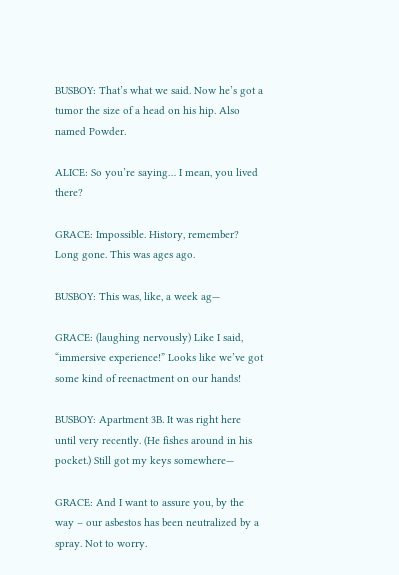BUSBOY: That’s what we said. Now he’s got a tumor the size of a head on his hip. Also named Powder.

ALICE: So you’re saying… I mean, you lived there?

GRACE: Impossible. History, remember? Long gone. This was ages ago.

BUSBOY: This was, like, a week ag—

GRACE: (laughing nervously) Like I said, “immersive experience!” Looks like we’ve got some kind of reenactment on our hands!

BUSBOY: Apartment 3B. It was right here until very recently. (He fishes around in his pocket.) Still got my keys somewhere—

GRACE: And I want to assure you, by the way – our asbestos has been neutralized by a spray. Not to worry.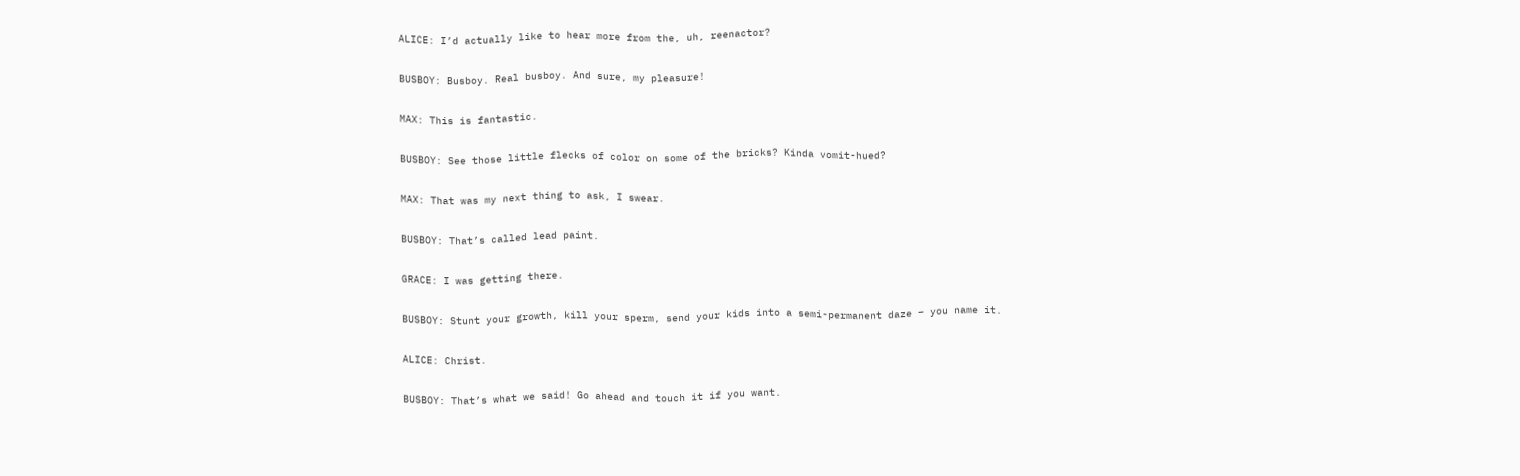ALICE: I’d actually like to hear more from the, uh, reenactor?

BUSBOY: Busboy. Real busboy. And sure, my pleasure!

MAX: This is fantastic.

BUSBOY: See those little flecks of color on some of the bricks? Kinda vomit-hued?

MAX: That was my next thing to ask, I swear.

BUSBOY: That’s called lead paint.

GRACE: I was getting there.

BUSBOY: Stunt your growth, kill your sperm, send your kids into a semi-permanent daze – you name it.

ALICE: Christ.

BUSBOY: That’s what we said! Go ahead and touch it if you want.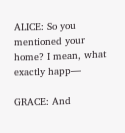ALICE: So you mentioned your home? I mean, what exactly happ—

GRACE: And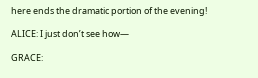here ends the dramatic portion of the evening!

ALICE: I just don’t see how—

GRACE: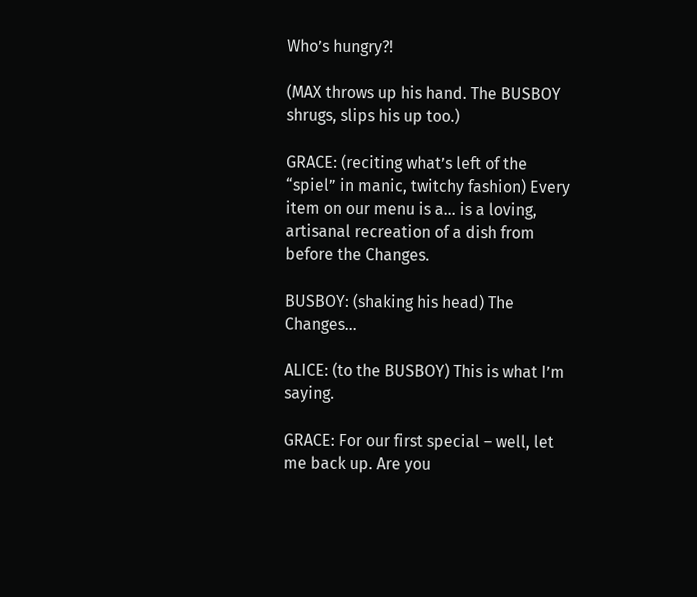Who’s hungry?!

(MAX throws up his hand. The BUSBOY shrugs, slips his up too.)

GRACE: (reciting what’s left of the “spiel” in manic, twitchy fashion) Every item on our menu is a… is a loving, artisanal recreation of a dish from before the Changes.

BUSBOY: (shaking his head) The Changes…

ALICE: (to the BUSBOY) This is what I’m saying.

GRACE: For our first special – well, let me back up. Are you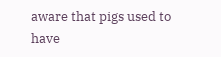aware that pigs used to have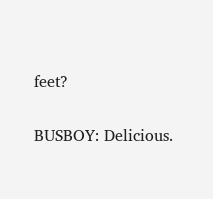feet?

BUSBOY: Delicious.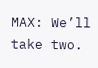MAX: We’ll take two.